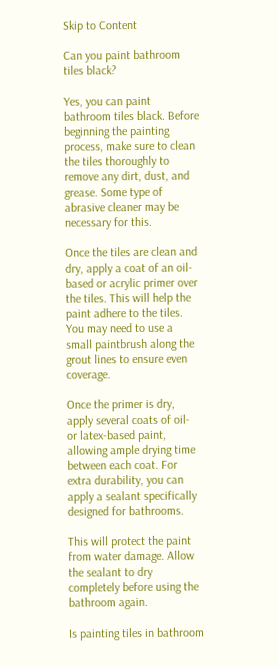Skip to Content

Can you paint bathroom tiles black?

Yes, you can paint bathroom tiles black. Before beginning the painting process, make sure to clean the tiles thoroughly to remove any dirt, dust, and grease. Some type of abrasive cleaner may be necessary for this.

Once the tiles are clean and dry, apply a coat of an oil-based or acrylic primer over the tiles. This will help the paint adhere to the tiles. You may need to use a small paintbrush along the grout lines to ensure even coverage.

Once the primer is dry, apply several coats of oil- or latex-based paint, allowing ample drying time between each coat. For extra durability, you can apply a sealant specifically designed for bathrooms.

This will protect the paint from water damage. Allow the sealant to dry completely before using the bathroom again.

Is painting tiles in bathroom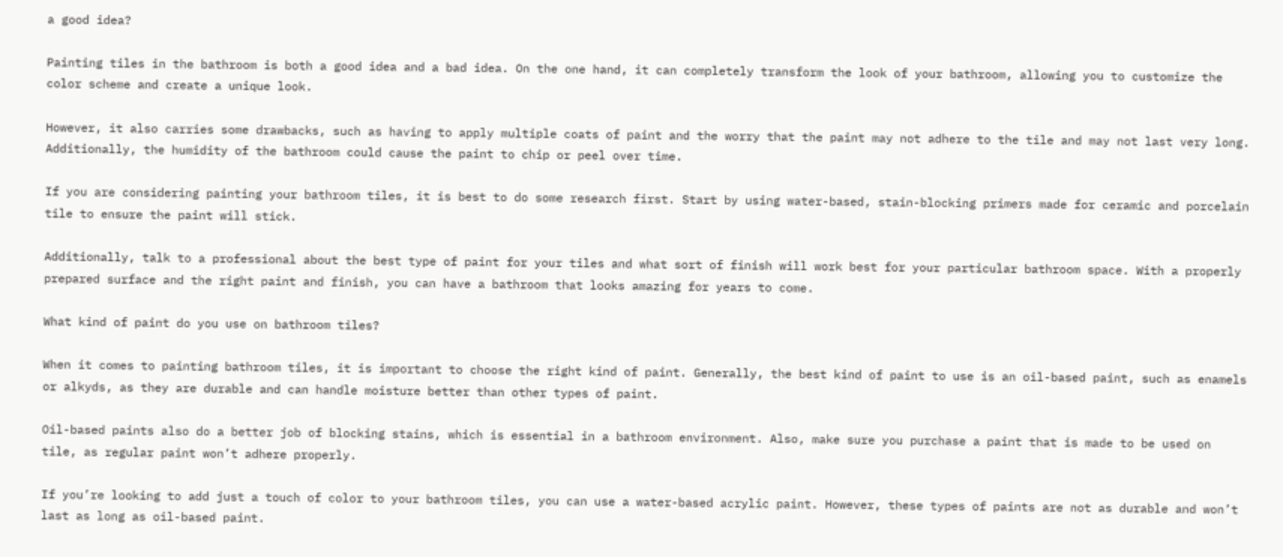a good idea?

Painting tiles in the bathroom is both a good idea and a bad idea. On the one hand, it can completely transform the look of your bathroom, allowing you to customize the color scheme and create a unique look.

However, it also carries some drawbacks, such as having to apply multiple coats of paint and the worry that the paint may not adhere to the tile and may not last very long. Additionally, the humidity of the bathroom could cause the paint to chip or peel over time.

If you are considering painting your bathroom tiles, it is best to do some research first. Start by using water-based, stain-blocking primers made for ceramic and porcelain tile to ensure the paint will stick.

Additionally, talk to a professional about the best type of paint for your tiles and what sort of finish will work best for your particular bathroom space. With a properly prepared surface and the right paint and finish, you can have a bathroom that looks amazing for years to come.

What kind of paint do you use on bathroom tiles?

When it comes to painting bathroom tiles, it is important to choose the right kind of paint. Generally, the best kind of paint to use is an oil-based paint, such as enamels or alkyds, as they are durable and can handle moisture better than other types of paint.

Oil-based paints also do a better job of blocking stains, which is essential in a bathroom environment. Also, make sure you purchase a paint that is made to be used on tile, as regular paint won’t adhere properly.

If you’re looking to add just a touch of color to your bathroom tiles, you can use a water-based acrylic paint. However, these types of paints are not as durable and won’t last as long as oil-based paint.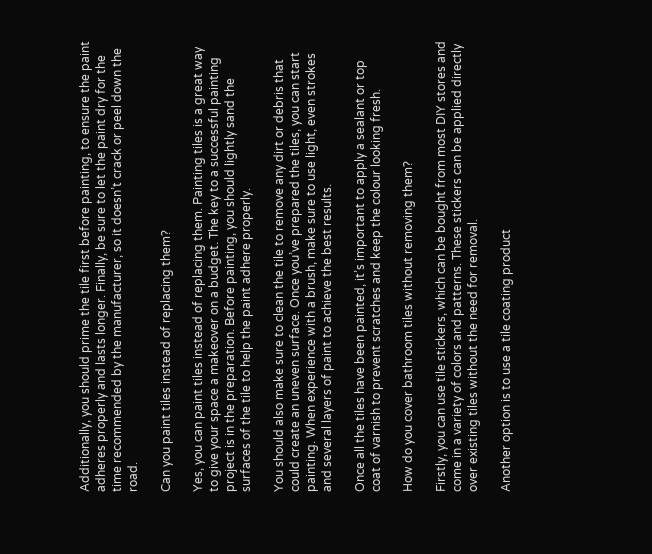Additionally, you should prime the tile first before painting, to ensure the paint adheres properly and lasts longer. Finally, be sure to let the paint dry for the time recommended by the manufacturer, so it doesn’t crack or peel down the road.

Can you paint tiles instead of replacing them?

Yes, you can paint tiles instead of replacing them. Painting tiles is a great way to give your space a makeover on a budget. The key to a successful painting project is in the preparation. Before painting, you should lightly sand the surfaces of the tile to help the paint adhere properly.

You should also make sure to clean the tile to remove any dirt or debris that could create an uneven surface. Once you’ve prepared the tiles, you can start painting. When experience with a brush, make sure to use light, even strokes and several layers of paint to achieve the best results.

Once all the tiles have been painted, it’s important to apply a sealant or top coat of varnish to prevent scratches and keep the colour looking fresh.

How do you cover bathroom tiles without removing them?

Firstly, you can use tile stickers, which can be bought from most DIY stores and come in a variety of colors and patterns. These stickers can be applied directly over existing tiles without the need for removal.

Another option is to use a tile coating product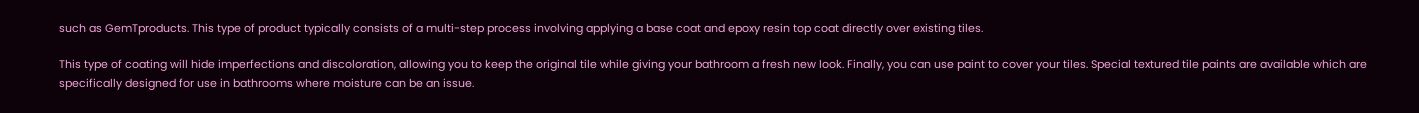such as GemTproducts. This type of product typically consists of a multi-step process involving applying a base coat and epoxy resin top coat directly over existing tiles.

This type of coating will hide imperfections and discoloration, allowing you to keep the original tile while giving your bathroom a fresh new look. Finally, you can use paint to cover your tiles. Special textured tile paints are available which are specifically designed for use in bathrooms where moisture can be an issue.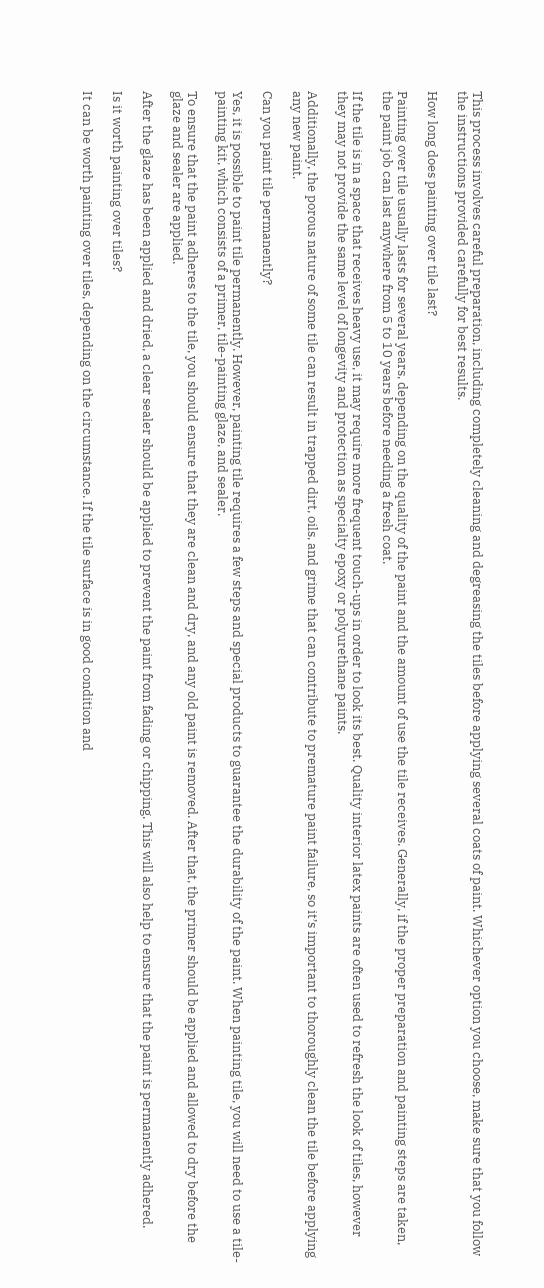This process involves careful preparation, including completely cleaning and degreasing the tiles before applying several coats of paint. Whichever option you choose, make sure that you follow the instructions provided carefully for best results.

How long does painting over tile last?

Painting over tile usually lasts for several years, depending on the quality of the paint and the amount of use the tile receives. Generally, if the proper preparation and painting steps are taken, the paint job can last anywhere from 5 to 10 years before needing a fresh coat.

If the tile is in a space that receives heavy use, it may require more frequent touch-ups in order to look its best. Quality interior latex paints are often used to refresh the look of tiles, however they may not provide the same level of longevity and protection as specialty epoxy or polyurethane paints.

Additionally, the porous nature of some tile can result in trapped dirt, oils, and grime that can contribute to premature paint failure, so it’s important to thoroughly clean the tile before applying any new paint.

Can you paint tile permanently?

Yes, it is possible to paint tile permanently. However, painting tile requires a few steps and special products to guarantee the durability of the paint. When painting tile, you will need to use a tile-painting kit, which consists of a primer, tile-painting glaze, and sealer.

To ensure that the paint adheres to the tile, you should ensure that they are clean and dry, and any old paint is removed. After that, the primer should be applied and allowed to dry before the glaze and sealer are applied.

After the glaze has been applied and dried, a clear sealer should be applied to prevent the paint from fading or chipping. This will also help to ensure that the paint is permanently adhered.

Is it worth painting over tiles?

It can be worth painting over tiles, depending on the circumstance. If the tile surface is in good condition and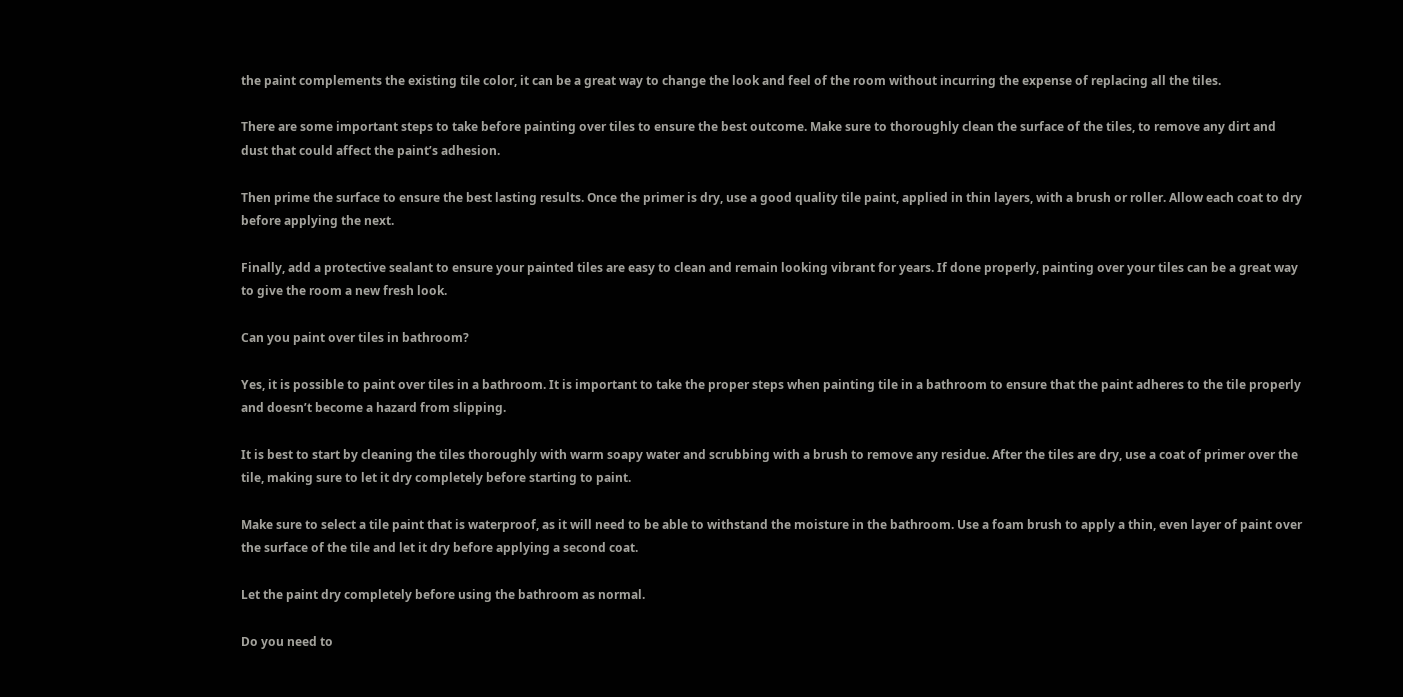the paint complements the existing tile color, it can be a great way to change the look and feel of the room without incurring the expense of replacing all the tiles.

There are some important steps to take before painting over tiles to ensure the best outcome. Make sure to thoroughly clean the surface of the tiles, to remove any dirt and dust that could affect the paint’s adhesion.

Then prime the surface to ensure the best lasting results. Once the primer is dry, use a good quality tile paint, applied in thin layers, with a brush or roller. Allow each coat to dry before applying the next.

Finally, add a protective sealant to ensure your painted tiles are easy to clean and remain looking vibrant for years. If done properly, painting over your tiles can be a great way to give the room a new fresh look.

Can you paint over tiles in bathroom?

Yes, it is possible to paint over tiles in a bathroom. It is important to take the proper steps when painting tile in a bathroom to ensure that the paint adheres to the tile properly and doesn’t become a hazard from slipping.

It is best to start by cleaning the tiles thoroughly with warm soapy water and scrubbing with a brush to remove any residue. After the tiles are dry, use a coat of primer over the tile, making sure to let it dry completely before starting to paint.

Make sure to select a tile paint that is waterproof, as it will need to be able to withstand the moisture in the bathroom. Use a foam brush to apply a thin, even layer of paint over the surface of the tile and let it dry before applying a second coat.

Let the paint dry completely before using the bathroom as normal.

Do you need to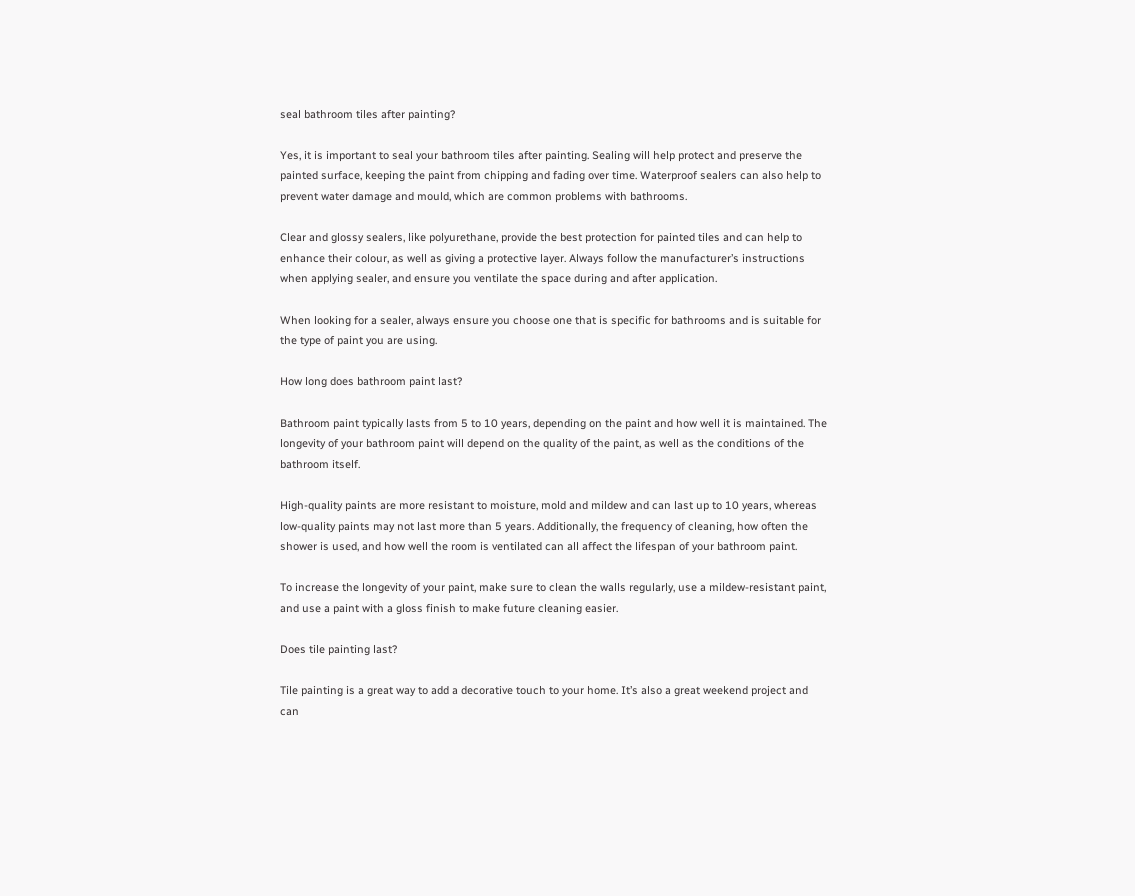seal bathroom tiles after painting?

Yes, it is important to seal your bathroom tiles after painting. Sealing will help protect and preserve the painted surface, keeping the paint from chipping and fading over time. Waterproof sealers can also help to prevent water damage and mould, which are common problems with bathrooms.

Clear and glossy sealers, like polyurethane, provide the best protection for painted tiles and can help to enhance their colour, as well as giving a protective layer. Always follow the manufacturer’s instructions when applying sealer, and ensure you ventilate the space during and after application.

When looking for a sealer, always ensure you choose one that is specific for bathrooms and is suitable for the type of paint you are using.

How long does bathroom paint last?

Bathroom paint typically lasts from 5 to 10 years, depending on the paint and how well it is maintained. The longevity of your bathroom paint will depend on the quality of the paint, as well as the conditions of the bathroom itself.

High-quality paints are more resistant to moisture, mold and mildew and can last up to 10 years, whereas low-quality paints may not last more than 5 years. Additionally, the frequency of cleaning, how often the shower is used, and how well the room is ventilated can all affect the lifespan of your bathroom paint.

To increase the longevity of your paint, make sure to clean the walls regularly, use a mildew-resistant paint, and use a paint with a gloss finish to make future cleaning easier.

Does tile painting last?

Tile painting is a great way to add a decorative touch to your home. It’s also a great weekend project and can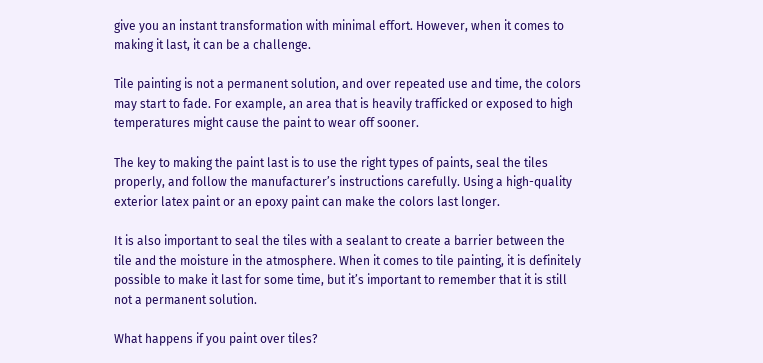give you an instant transformation with minimal effort. However, when it comes to making it last, it can be a challenge.

Tile painting is not a permanent solution, and over repeated use and time, the colors may start to fade. For example, an area that is heavily trafficked or exposed to high temperatures might cause the paint to wear off sooner.

The key to making the paint last is to use the right types of paints, seal the tiles properly, and follow the manufacturer’s instructions carefully. Using a high-quality exterior latex paint or an epoxy paint can make the colors last longer.

It is also important to seal the tiles with a sealant to create a barrier between the tile and the moisture in the atmosphere. When it comes to tile painting, it is definitely possible to make it last for some time, but it’s important to remember that it is still not a permanent solution.

What happens if you paint over tiles?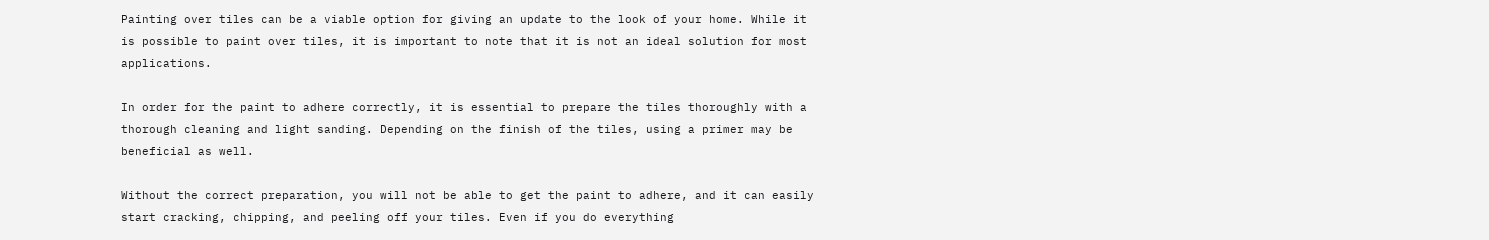Painting over tiles can be a viable option for giving an update to the look of your home. While it is possible to paint over tiles, it is important to note that it is not an ideal solution for most applications.

In order for the paint to adhere correctly, it is essential to prepare the tiles thoroughly with a thorough cleaning and light sanding. Depending on the finish of the tiles, using a primer may be beneficial as well.

Without the correct preparation, you will not be able to get the paint to adhere, and it can easily start cracking, chipping, and peeling off your tiles. Even if you do everything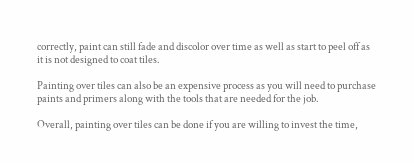correctly, paint can still fade and discolor over time as well as start to peel off as it is not designed to coat tiles.

Painting over tiles can also be an expensive process as you will need to purchase paints and primers along with the tools that are needed for the job.

Overall, painting over tiles can be done if you are willing to invest the time,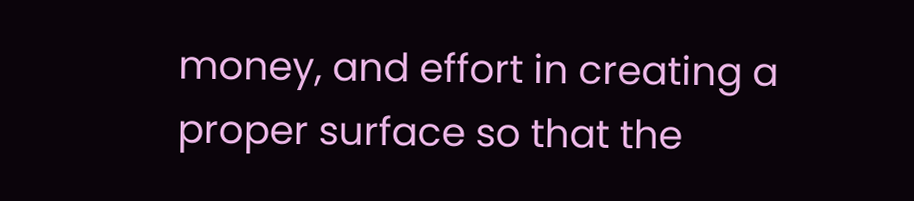money, and effort in creating a proper surface so that the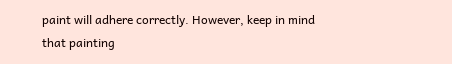paint will adhere correctly. However, keep in mind that painting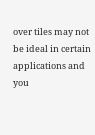over tiles may not be ideal in certain applications and you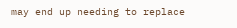may end up needing to replace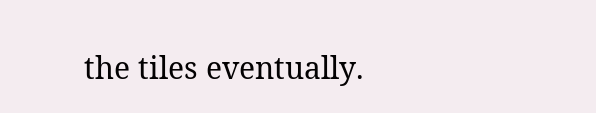the tiles eventually.